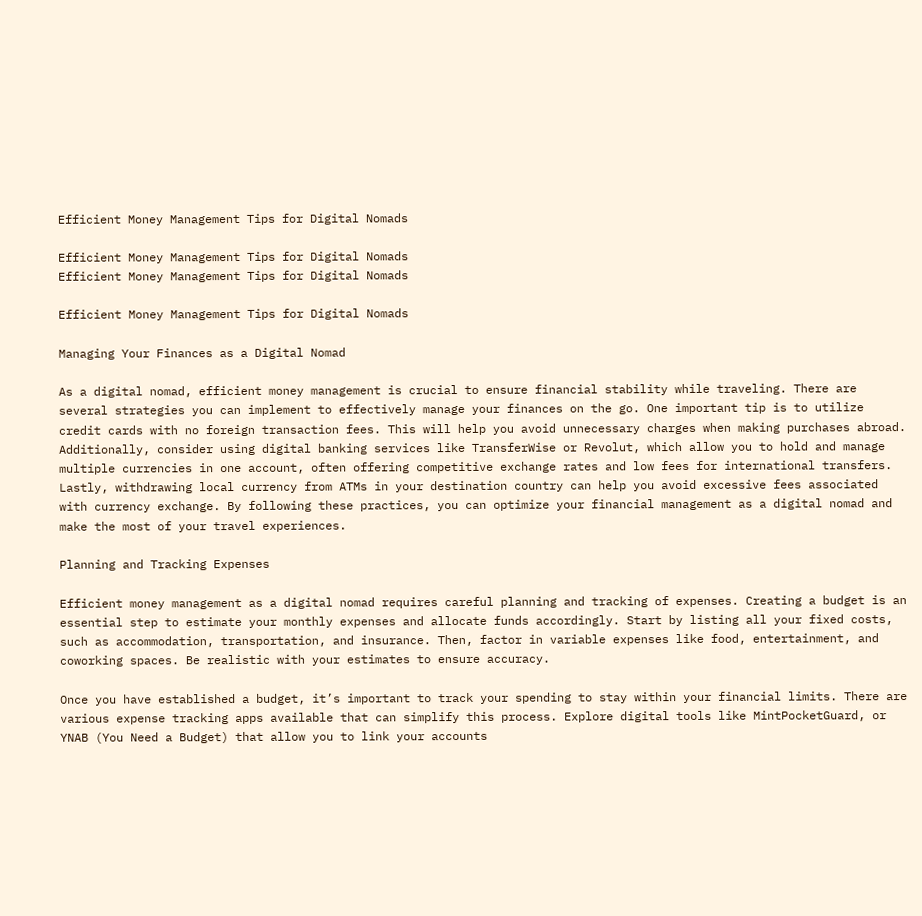Efficient Money Management Tips for Digital Nomads

Efficient Money Management Tips for Digital Nomads
Efficient Money Management Tips for Digital Nomads

Efficient Money Management Tips for Digital Nomads

Managing Your Finances as a Digital Nomad

As a digital nomad, efficient money management is crucial to ensure financial stability while traveling. There are several strategies you can implement to effectively manage your finances on the go. One important tip is to utilize credit cards with no foreign transaction fees. This will help you avoid unnecessary charges when making purchases abroad. Additionally, consider using digital banking services like TransferWise or Revolut, which allow you to hold and manage multiple currencies in one account, often offering competitive exchange rates and low fees for international transfers. Lastly, withdrawing local currency from ATMs in your destination country can help you avoid excessive fees associated with currency exchange. By following these practices, you can optimize your financial management as a digital nomad and make the most of your travel experiences.

Planning and Tracking Expenses

Efficient money management as a digital nomad requires careful planning and tracking of expenses. Creating a budget is an essential step to estimate your monthly expenses and allocate funds accordingly. Start by listing all your fixed costs, such as accommodation, transportation, and insurance. Then, factor in variable expenses like food, entertainment, and coworking spaces. Be realistic with your estimates to ensure accuracy.

Once you have established a budget, it’s important to track your spending to stay within your financial limits. There are various expense tracking apps available that can simplify this process. Explore digital tools like MintPocketGuard, or YNAB (You Need a Budget) that allow you to link your accounts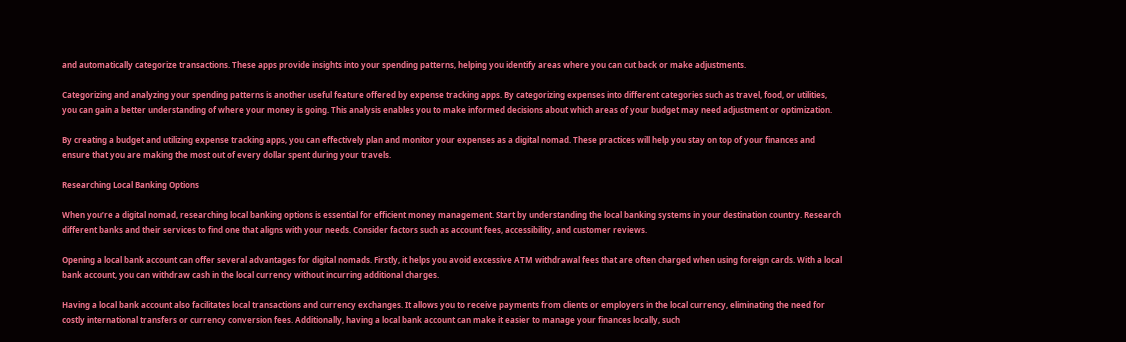and automatically categorize transactions. These apps provide insights into your spending patterns, helping you identify areas where you can cut back or make adjustments.

Categorizing and analyzing your spending patterns is another useful feature offered by expense tracking apps. By categorizing expenses into different categories such as travel, food, or utilities, you can gain a better understanding of where your money is going. This analysis enables you to make informed decisions about which areas of your budget may need adjustment or optimization.

By creating a budget and utilizing expense tracking apps, you can effectively plan and monitor your expenses as a digital nomad. These practices will help you stay on top of your finances and ensure that you are making the most out of every dollar spent during your travels.

Researching Local Banking Options

When you’re a digital nomad, researching local banking options is essential for efficient money management. Start by understanding the local banking systems in your destination country. Research different banks and their services to find one that aligns with your needs. Consider factors such as account fees, accessibility, and customer reviews.

Opening a local bank account can offer several advantages for digital nomads. Firstly, it helps you avoid excessive ATM withdrawal fees that are often charged when using foreign cards. With a local bank account, you can withdraw cash in the local currency without incurring additional charges.

Having a local bank account also facilitates local transactions and currency exchanges. It allows you to receive payments from clients or employers in the local currency, eliminating the need for costly international transfers or currency conversion fees. Additionally, having a local bank account can make it easier to manage your finances locally, such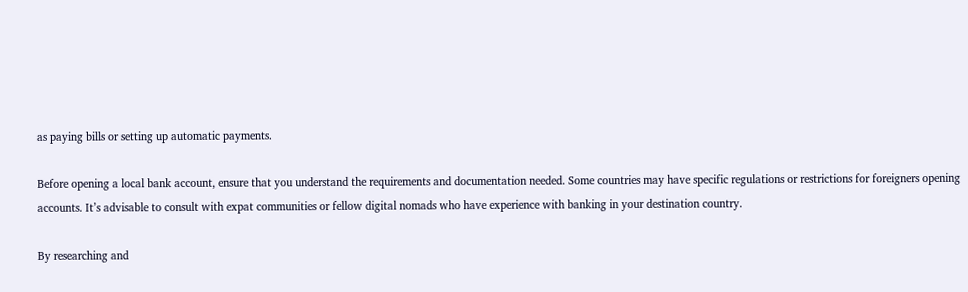as paying bills or setting up automatic payments.

Before opening a local bank account, ensure that you understand the requirements and documentation needed. Some countries may have specific regulations or restrictions for foreigners opening accounts. It’s advisable to consult with expat communities or fellow digital nomads who have experience with banking in your destination country.

By researching and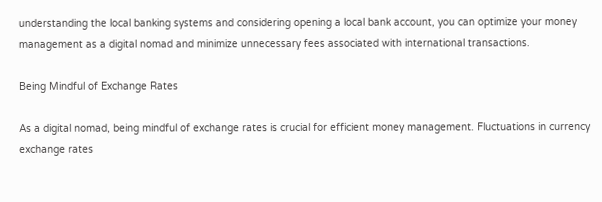understanding the local banking systems and considering opening a local bank account, you can optimize your money management as a digital nomad and minimize unnecessary fees associated with international transactions.

Being Mindful of Exchange Rates

As a digital nomad, being mindful of exchange rates is crucial for efficient money management. Fluctuations in currency exchange rates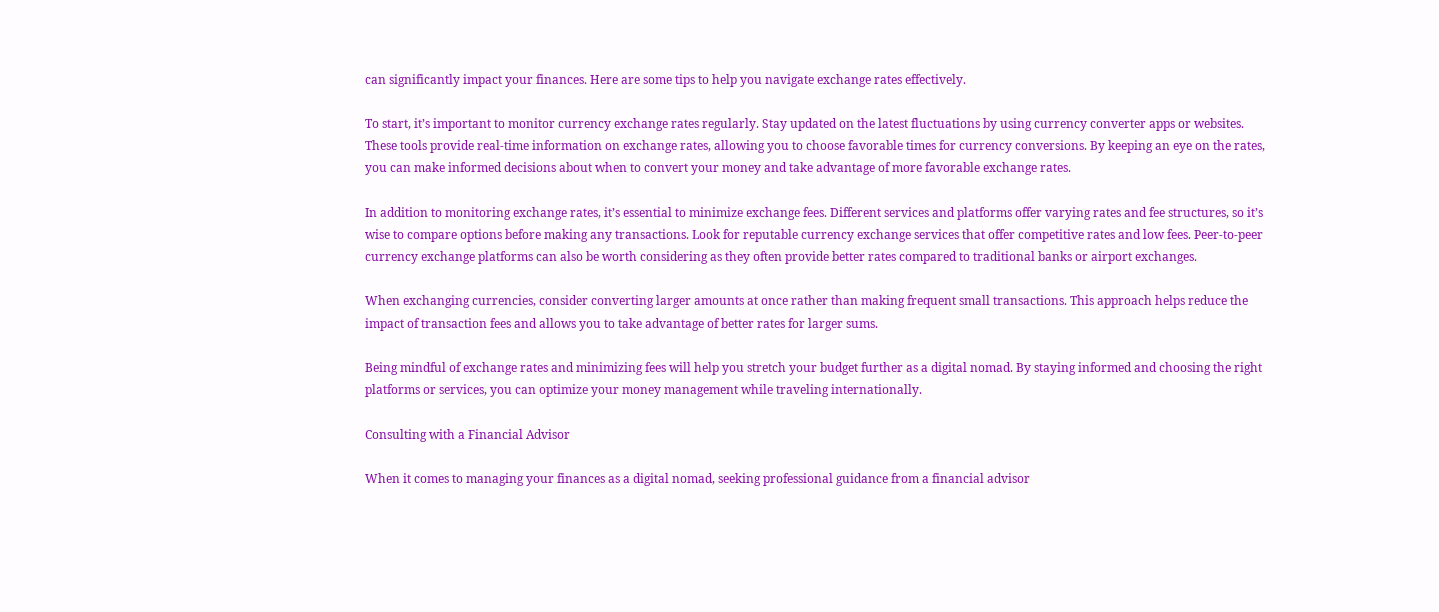can significantly impact your finances. Here are some tips to help you navigate exchange rates effectively.

To start, it’s important to monitor currency exchange rates regularly. Stay updated on the latest fluctuations by using currency converter apps or websites. These tools provide real-time information on exchange rates, allowing you to choose favorable times for currency conversions. By keeping an eye on the rates, you can make informed decisions about when to convert your money and take advantage of more favorable exchange rates.

In addition to monitoring exchange rates, it’s essential to minimize exchange fees. Different services and platforms offer varying rates and fee structures, so it’s wise to compare options before making any transactions. Look for reputable currency exchange services that offer competitive rates and low fees. Peer-to-peer currency exchange platforms can also be worth considering as they often provide better rates compared to traditional banks or airport exchanges.

When exchanging currencies, consider converting larger amounts at once rather than making frequent small transactions. This approach helps reduce the impact of transaction fees and allows you to take advantage of better rates for larger sums.

Being mindful of exchange rates and minimizing fees will help you stretch your budget further as a digital nomad. By staying informed and choosing the right platforms or services, you can optimize your money management while traveling internationally.

Consulting with a Financial Advisor

When it comes to managing your finances as a digital nomad, seeking professional guidance from a financial advisor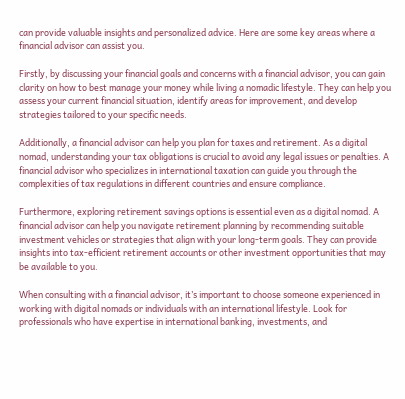can provide valuable insights and personalized advice. Here are some key areas where a financial advisor can assist you.

Firstly, by discussing your financial goals and concerns with a financial advisor, you can gain clarity on how to best manage your money while living a nomadic lifestyle. They can help you assess your current financial situation, identify areas for improvement, and develop strategies tailored to your specific needs.

Additionally, a financial advisor can help you plan for taxes and retirement. As a digital nomad, understanding your tax obligations is crucial to avoid any legal issues or penalties. A financial advisor who specializes in international taxation can guide you through the complexities of tax regulations in different countries and ensure compliance.

Furthermore, exploring retirement savings options is essential even as a digital nomad. A financial advisor can help you navigate retirement planning by recommending suitable investment vehicles or strategies that align with your long-term goals. They can provide insights into tax-efficient retirement accounts or other investment opportunities that may be available to you.

When consulting with a financial advisor, it’s important to choose someone experienced in working with digital nomads or individuals with an international lifestyle. Look for professionals who have expertise in international banking, investments, and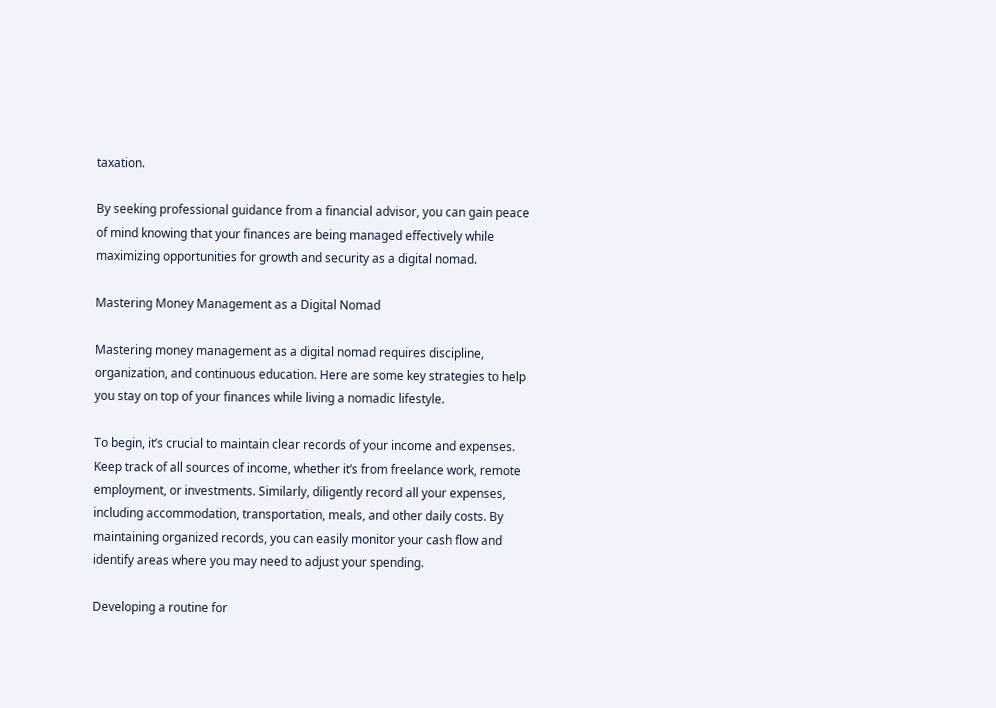taxation.

By seeking professional guidance from a financial advisor, you can gain peace of mind knowing that your finances are being managed effectively while maximizing opportunities for growth and security as a digital nomad.

Mastering Money Management as a Digital Nomad

Mastering money management as a digital nomad requires discipline, organization, and continuous education. Here are some key strategies to help you stay on top of your finances while living a nomadic lifestyle.

To begin, it’s crucial to maintain clear records of your income and expenses. Keep track of all sources of income, whether it’s from freelance work, remote employment, or investments. Similarly, diligently record all your expenses, including accommodation, transportation, meals, and other daily costs. By maintaining organized records, you can easily monitor your cash flow and identify areas where you may need to adjust your spending.

Developing a routine for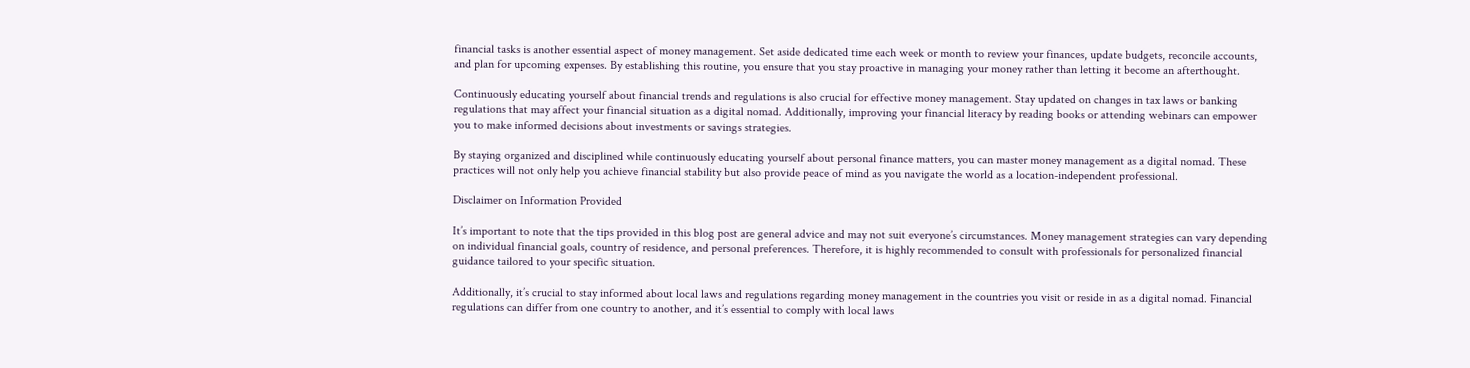financial tasks is another essential aspect of money management. Set aside dedicated time each week or month to review your finances, update budgets, reconcile accounts, and plan for upcoming expenses. By establishing this routine, you ensure that you stay proactive in managing your money rather than letting it become an afterthought.

Continuously educating yourself about financial trends and regulations is also crucial for effective money management. Stay updated on changes in tax laws or banking regulations that may affect your financial situation as a digital nomad. Additionally, improving your financial literacy by reading books or attending webinars can empower you to make informed decisions about investments or savings strategies.

By staying organized and disciplined while continuously educating yourself about personal finance matters, you can master money management as a digital nomad. These practices will not only help you achieve financial stability but also provide peace of mind as you navigate the world as a location-independent professional.

Disclaimer on Information Provided

It’s important to note that the tips provided in this blog post are general advice and may not suit everyone’s circumstances. Money management strategies can vary depending on individual financial goals, country of residence, and personal preferences. Therefore, it is highly recommended to consult with professionals for personalized financial guidance tailored to your specific situation.

Additionally, it’s crucial to stay informed about local laws and regulations regarding money management in the countries you visit or reside in as a digital nomad. Financial regulations can differ from one country to another, and it’s essential to comply with local laws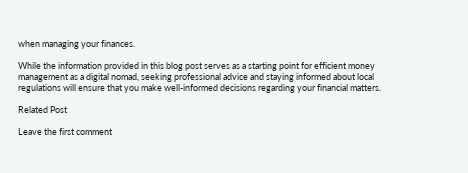when managing your finances.

While the information provided in this blog post serves as a starting point for efficient money management as a digital nomad, seeking professional advice and staying informed about local regulations will ensure that you make well-informed decisions regarding your financial matters.

Related Post

Leave the first comment